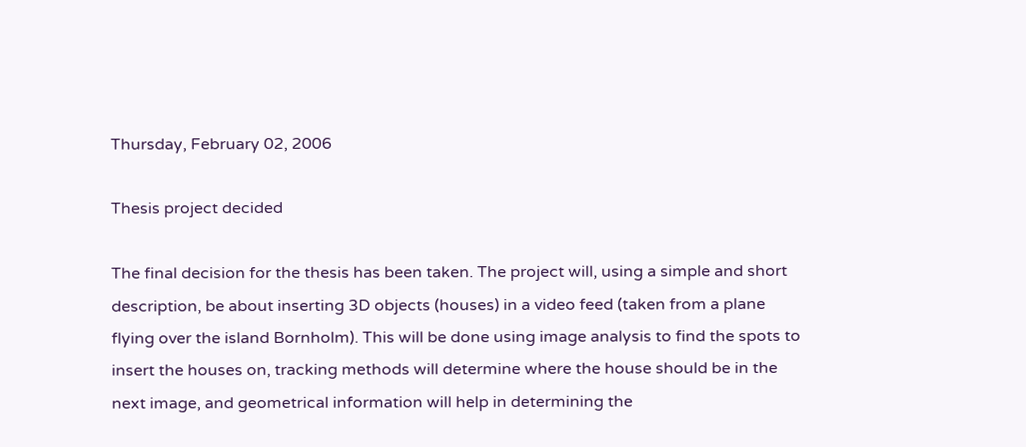Thursday, February 02, 2006

Thesis project decided

The final decision for the thesis has been taken. The project will, using a simple and short description, be about inserting 3D objects (houses) in a video feed (taken from a plane flying over the island Bornholm). This will be done using image analysis to find the spots to insert the houses on, tracking methods will determine where the house should be in the next image, and geometrical information will help in determining the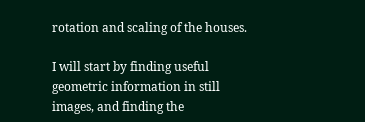rotation and scaling of the houses.

I will start by finding useful geometric information in still images, and finding the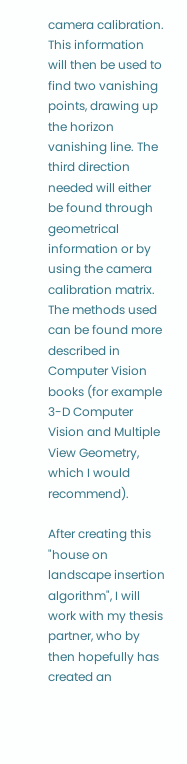camera calibration. This information will then be used to find two vanishing points, drawing up the horizon vanishing line. The third direction needed will either be found through geometrical information or by using the camera calibration matrix. The methods used can be found more described in Computer Vision books (for example 3-D Computer Vision and Multiple View Geometry, which I would recommend).

After creating this "house on landscape insertion algorithm", I will work with my thesis partner, who by then hopefully has created an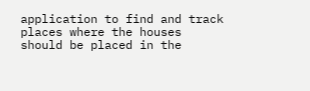application to find and track places where the houses should be placed in the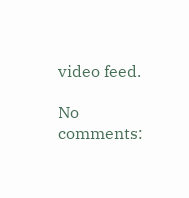video feed.

No comments: